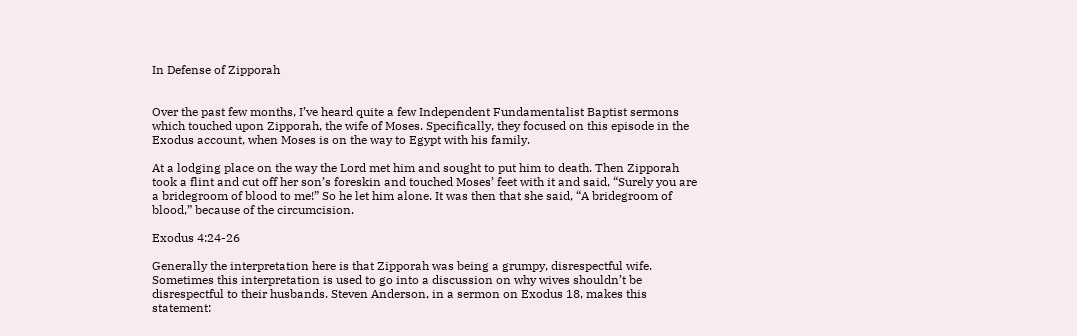In Defense of Zipporah


Over the past few months, I’ve heard quite a few Independent Fundamentalist Baptist sermons which touched upon Zipporah, the wife of Moses. Specifically, they focused on this episode in the Exodus account, when Moses is on the way to Egypt with his family.

At a lodging place on the way the Lord met him and sought to put him to death. Then Zipporah took a flint and cut off her son’s foreskin and touched Moses’ feet with it and said, “Surely you are a bridegroom of blood to me!” So he let him alone. It was then that she said, “A bridegroom of blood,” because of the circumcision.

Exodus 4:24-26

Generally the interpretation here is that Zipporah was being a grumpy, disrespectful wife. Sometimes this interpretation is used to go into a discussion on why wives shouldn’t be disrespectful to their husbands. Steven Anderson, in a sermon on Exodus 18, makes this statement: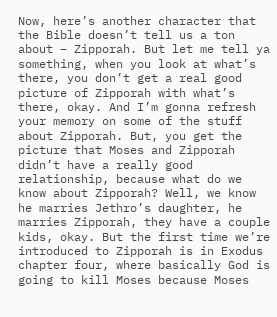Now, here’s another character that the Bible doesn’t tell us a ton about – Zipporah. But let me tell ya something, when you look at what’s there, you don’t get a real good picture of Zipporah with what’s there, okay. And I’m gonna refresh your memory on some of the stuff about Zipporah. But, you get the picture that Moses and Zipporah didn’t have a really good relationship, because what do we know about Zipporah? Well, we know he marries Jethro’s daughter, he marries Zipporah, they have a couple kids, okay. But the first time we’re introduced to Zipporah is in Exodus chapter four, where basically God is going to kill Moses because Moses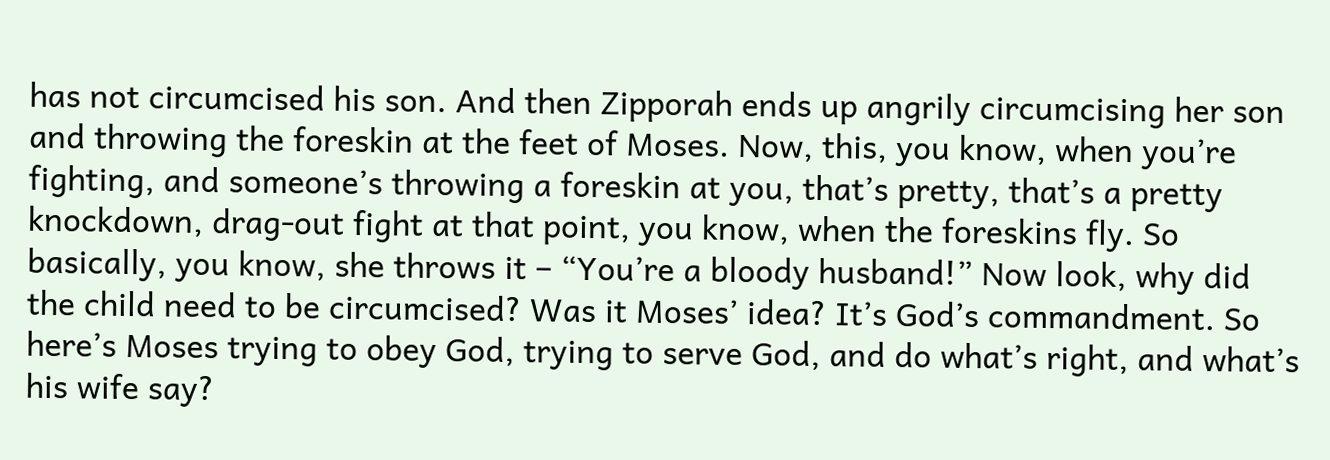has not circumcised his son. And then Zipporah ends up angrily circumcising her son and throwing the foreskin at the feet of Moses. Now, this, you know, when you’re fighting, and someone’s throwing a foreskin at you, that’s pretty, that’s a pretty knockdown, drag-out fight at that point, you know, when the foreskins fly. So basically, you know, she throws it – “You’re a bloody husband!” Now look, why did the child need to be circumcised? Was it Moses’ idea? It’s God’s commandment. So here’s Moses trying to obey God, trying to serve God, and do what’s right, and what’s his wife say?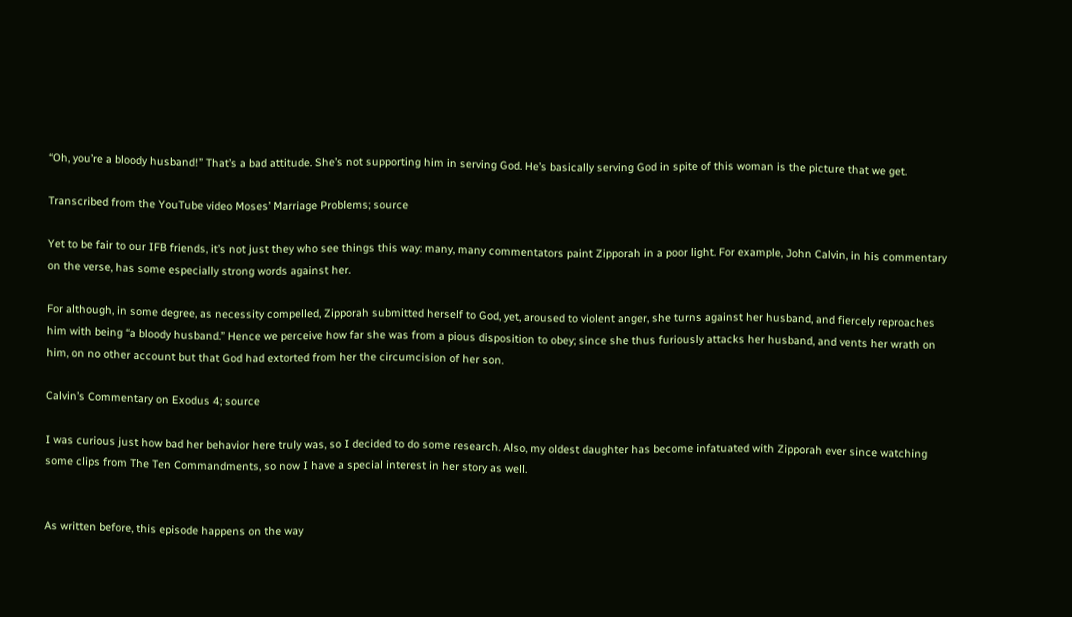“Oh, you’re a bloody husband!” That’s a bad attitude. She’s not supporting him in serving God. He’s basically serving God in spite of this woman is the picture that we get.

Transcribed from the YouTube video Moses’ Marriage Problems; source

Yet to be fair to our IFB friends, it’s not just they who see things this way: many, many commentators paint Zipporah in a poor light. For example, John Calvin, in his commentary on the verse, has some especially strong words against her.

For although, in some degree, as necessity compelled, Zipporah submitted herself to God, yet, aroused to violent anger, she turns against her husband, and fiercely reproaches him with being “a bloody husband.” Hence we perceive how far she was from a pious disposition to obey; since she thus furiously attacks her husband, and vents her wrath on him, on no other account but that God had extorted from her the circumcision of her son.

Calvin’s Commentary on Exodus 4; source

I was curious just how bad her behavior here truly was, so I decided to do some research. Also, my oldest daughter has become infatuated with Zipporah ever since watching some clips from The Ten Commandments, so now I have a special interest in her story as well.


As written before, this episode happens on the way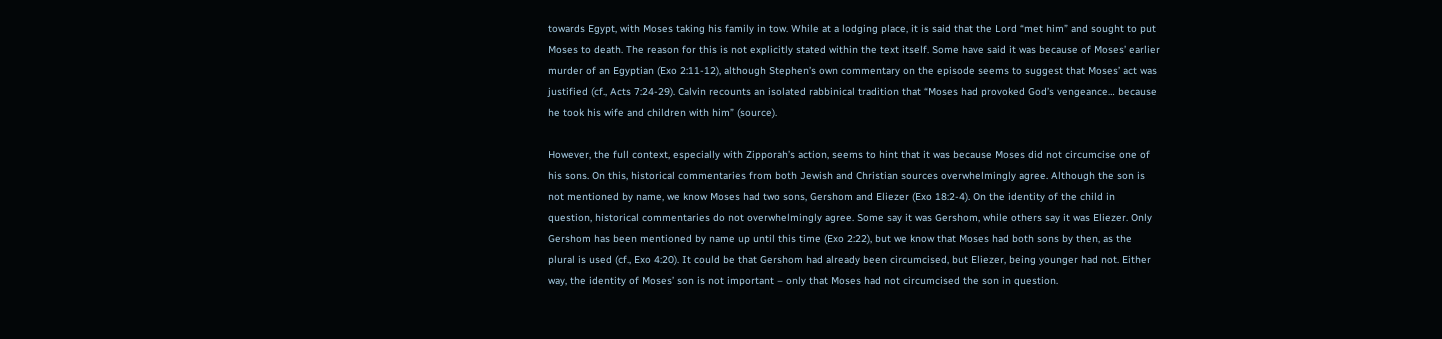towards Egypt, with Moses taking his family in tow. While at a lodging place, it is said that the Lord “met him” and sought to put Moses to death. The reason for this is not explicitly stated within the text itself. Some have said it was because of Moses’ earlier murder of an Egyptian (Exo 2:11-12), although Stephen’s own commentary on the episode seems to suggest that Moses’ act was justified (cf., Acts 7:24-29). Calvin recounts an isolated rabbinical tradition that “Moses had provoked God’s vengeance… because he took his wife and children with him” (source).

However, the full context, especially with Zipporah’s action, seems to hint that it was because Moses did not circumcise one of his sons. On this, historical commentaries from both Jewish and Christian sources overwhelmingly agree. Although the son is not mentioned by name, we know Moses had two sons, Gershom and Eliezer (Exo 18:2-4). On the identity of the child in question, historical commentaries do not overwhelmingly agree. Some say it was Gershom, while others say it was Eliezer. Only Gershom has been mentioned by name up until this time (Exo 2:22), but we know that Moses had both sons by then, as the plural is used (cf., Exo 4:20). It could be that Gershom had already been circumcised, but Eliezer, being younger had not. Either way, the identity of Moses’ son is not important – only that Moses had not circumcised the son in question.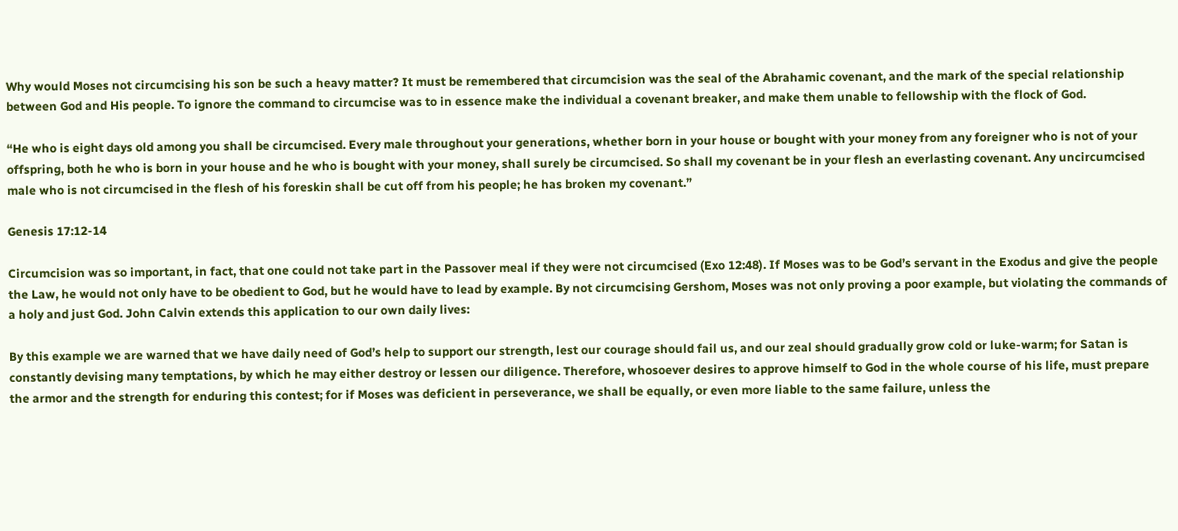Why would Moses not circumcising his son be such a heavy matter? It must be remembered that circumcision was the seal of the Abrahamic covenant, and the mark of the special relationship between God and His people. To ignore the command to circumcise was to in essence make the individual a covenant breaker, and make them unable to fellowship with the flock of God.

“He who is eight days old among you shall be circumcised. Every male throughout your generations, whether born in your house or bought with your money from any foreigner who is not of your offspring, both he who is born in your house and he who is bought with your money, shall surely be circumcised. So shall my covenant be in your flesh an everlasting covenant. Any uncircumcised male who is not circumcised in the flesh of his foreskin shall be cut off from his people; he has broken my covenant.”

Genesis 17:12-14

Circumcision was so important, in fact, that one could not take part in the Passover meal if they were not circumcised (Exo 12:48). If Moses was to be God’s servant in the Exodus and give the people the Law, he would not only have to be obedient to God, but he would have to lead by example. By not circumcising Gershom, Moses was not only proving a poor example, but violating the commands of a holy and just God. John Calvin extends this application to our own daily lives:

By this example we are warned that we have daily need of God’s help to support our strength, lest our courage should fail us, and our zeal should gradually grow cold or luke-warm; for Satan is constantly devising many temptations, by which he may either destroy or lessen our diligence. Therefore, whosoever desires to approve himself to God in the whole course of his life, must prepare the armor and the strength for enduring this contest; for if Moses was deficient in perseverance, we shall be equally, or even more liable to the same failure, unless the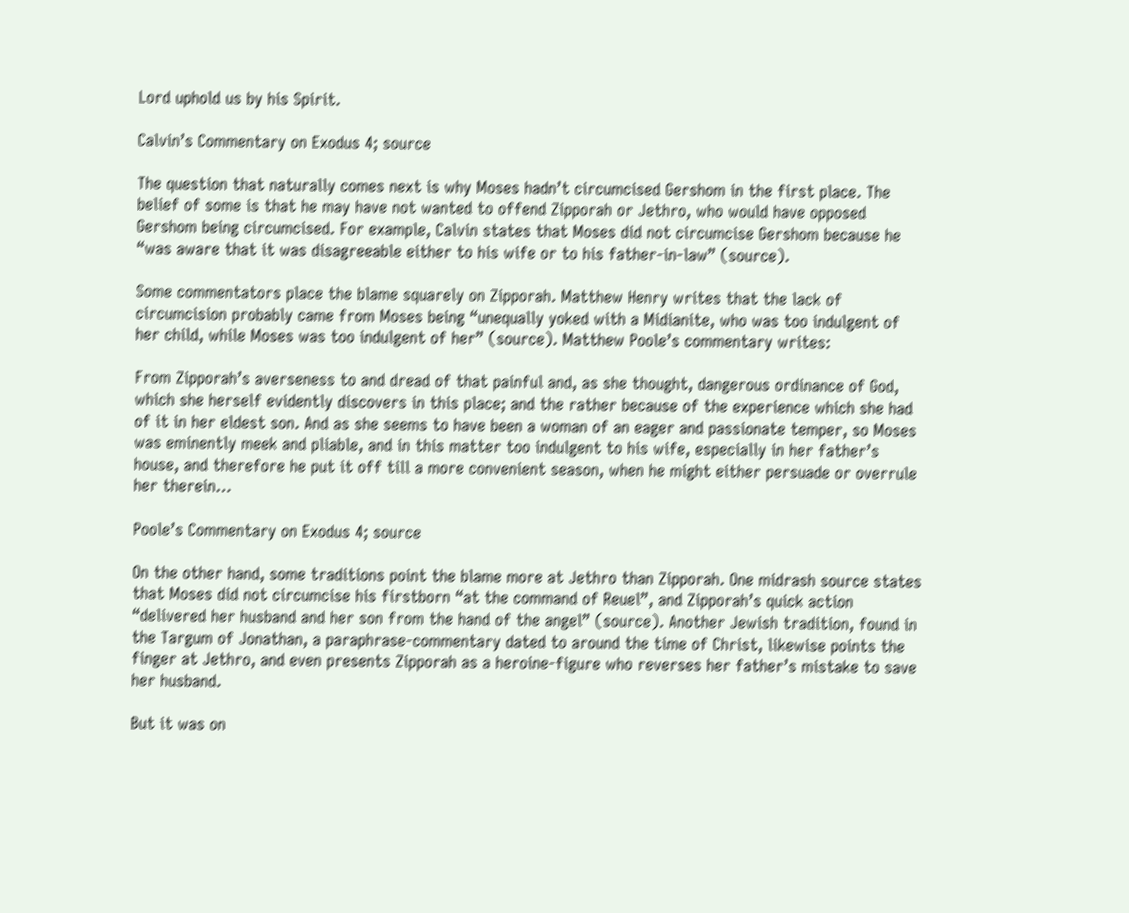Lord uphold us by his Spirit.

Calvin’s Commentary on Exodus 4; source

The question that naturally comes next is why Moses hadn’t circumcised Gershom in the first place. The belief of some is that he may have not wanted to offend Zipporah or Jethro, who would have opposed Gershom being circumcised. For example, Calvin states that Moses did not circumcise Gershom because he “was aware that it was disagreeable either to his wife or to his father-in-law” (source).

Some commentators place the blame squarely on Zipporah. Matthew Henry writes that the lack of circumcision probably came from Moses being “unequally yoked with a Midianite, who was too indulgent of her child, while Moses was too indulgent of her” (source). Matthew Poole’s commentary writes:

From Zipporah’s averseness to and dread of that painful and, as she thought, dangerous ordinance of God, which she herself evidently discovers in this place; and the rather because of the experience which she had of it in her eldest son. And as she seems to have been a woman of an eager and passionate temper, so Moses was eminently meek and pliable, and in this matter too indulgent to his wife, especially in her father’s house, and therefore he put it off till a more convenient season, when he might either persuade or overrule her therein…

Poole’s Commentary on Exodus 4; source

On the other hand, some traditions point the blame more at Jethro than Zipporah. One midrash source states that Moses did not circumcise his firstborn “at the command of Reuel”, and Zipporah’s quick action “delivered her husband and her son from the hand of the angel” (source). Another Jewish tradition, found in the Targum of Jonathan, a paraphrase-commentary dated to around the time of Christ, likewise points the finger at Jethro, and even presents Zipporah as a heroine-figure who reverses her father’s mistake to save her husband.

But it was on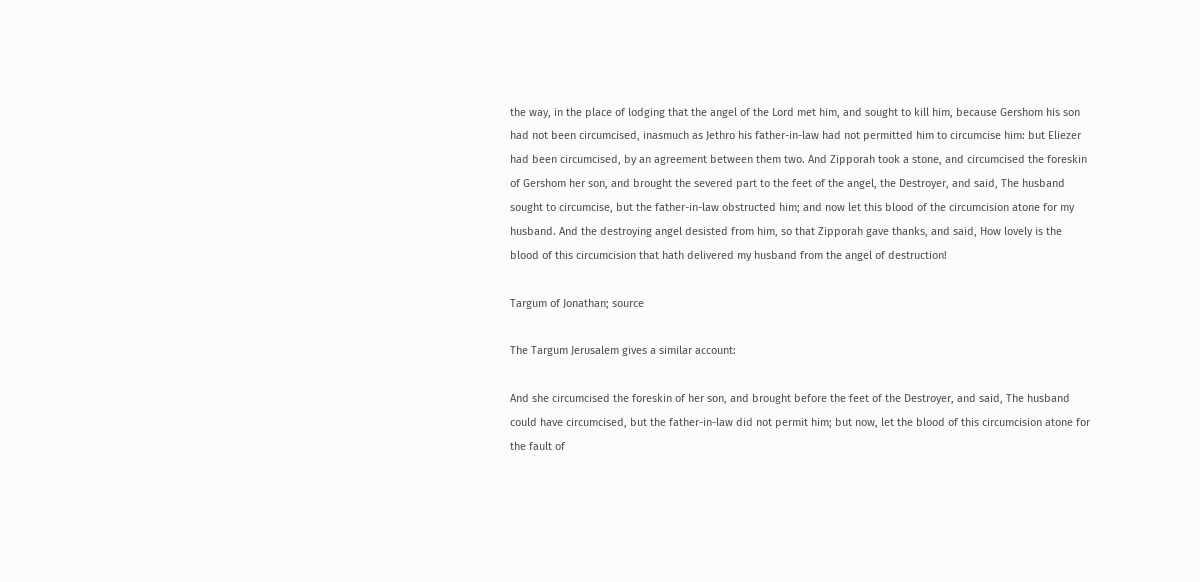the way, in the place of lodging that the angel of the Lord met him, and sought to kill him, because Gershom his son had not been circumcised, inasmuch as Jethro his father-in-law had not permitted him to circumcise him: but Eliezer had been circumcised, by an agreement between them two. And Zipporah took a stone, and circumcised the foreskin of Gershom her son, and brought the severed part to the feet of the angel, the Destroyer, and said, The husband sought to circumcise, but the father-in-law obstructed him; and now let this blood of the circumcision atone for my husband. And the destroying angel desisted from him, so that Zipporah gave thanks, and said, How lovely is the blood of this circumcision that hath delivered my husband from the angel of destruction!

Targum of Jonathan; source

The Targum Jerusalem gives a similar account:

And she circumcised the foreskin of her son, and brought before the feet of the Destroyer, and said, The husband could have circumcised, but the father-in-law did not permit him; but now, let the blood of this circumcision atone for the fault of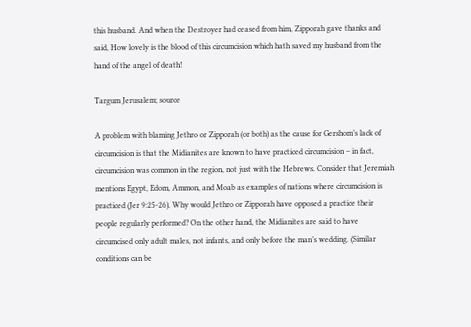this husband. And when the Destroyer had ceased from him, Zipporah gave thanks and said, How lovely is the blood of this circumcision which hath saved my husband from the hand of the angel of death!

Targum Jerusalem; source

A problem with blaming Jethro or Zipporah (or both) as the cause for Gershom’s lack of circumcision is that the Midianites are known to have practiced circumcision – in fact, circumcision was common in the region, not just with the Hebrews. Consider that Jeremiah mentions Egypt, Edom, Ammon, and Moab as examples of nations where circumcision is practiced (Jer 9:25-26). Why would Jethro or Zipporah have opposed a practice their people regularly performed? On the other hand, the Midianites are said to have circumcised only adult males, not infants, and only before the man’s wedding. (Similar conditions can be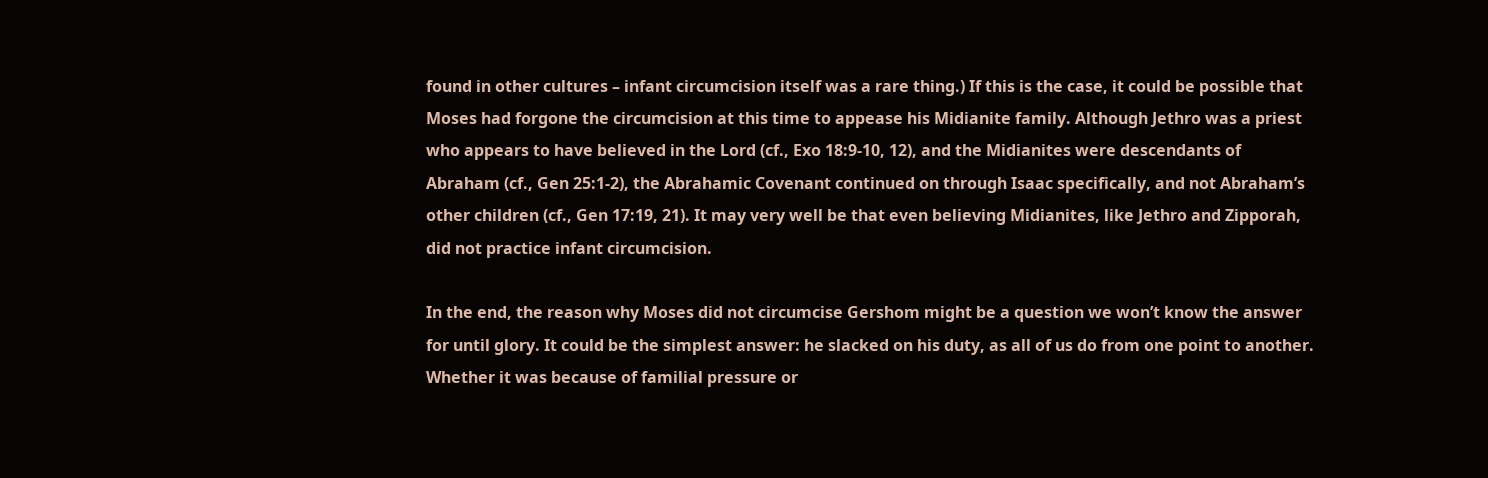found in other cultures – infant circumcision itself was a rare thing.) If this is the case, it could be possible that Moses had forgone the circumcision at this time to appease his Midianite family. Although Jethro was a priest who appears to have believed in the Lord (cf., Exo 18:9-10, 12), and the Midianites were descendants of Abraham (cf., Gen 25:1-2), the Abrahamic Covenant continued on through Isaac specifically, and not Abraham’s other children (cf., Gen 17:19, 21). It may very well be that even believing Midianites, like Jethro and Zipporah, did not practice infant circumcision.

In the end, the reason why Moses did not circumcise Gershom might be a question we won’t know the answer for until glory. It could be the simplest answer: he slacked on his duty, as all of us do from one point to another. Whether it was because of familial pressure or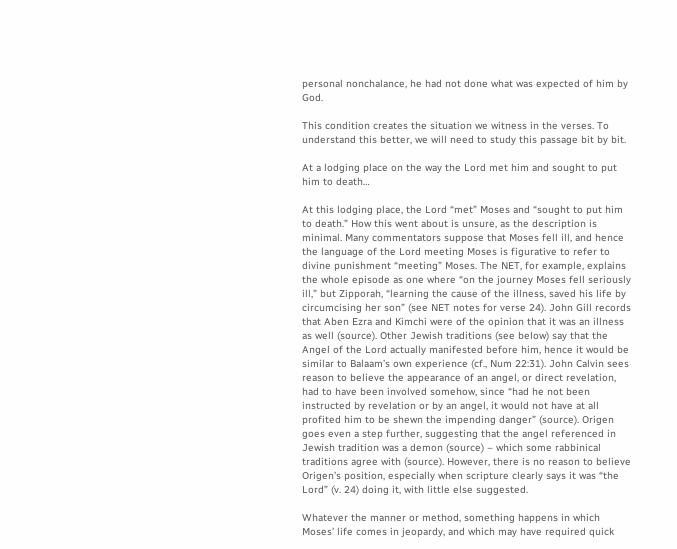personal nonchalance, he had not done what was expected of him by God.

This condition creates the situation we witness in the verses. To understand this better, we will need to study this passage bit by bit.

At a lodging place on the way the Lord met him and sought to put him to death…

At this lodging place, the Lord “met” Moses and “sought to put him to death.” How this went about is unsure, as the description is minimal. Many commentators suppose that Moses fell ill, and hence the language of the Lord meeting Moses is figurative to refer to divine punishment “meeting” Moses. The NET, for example, explains the whole episode as one where “on the journey Moses fell seriously ill,” but Zipporah, “learning the cause of the illness, saved his life by circumcising her son” (see NET notes for verse 24). John Gill records that Aben Ezra and Kimchi were of the opinion that it was an illness as well (source). Other Jewish traditions (see below) say that the Angel of the Lord actually manifested before him, hence it would be similar to Balaam’s own experience (cf., Num 22:31). John Calvin sees reason to believe the appearance of an angel, or direct revelation, had to have been involved somehow, since “had he not been instructed by revelation or by an angel, it would not have at all profited him to be shewn the impending danger” (source). Origen goes even a step further, suggesting that the angel referenced in Jewish tradition was a demon (source) – which some rabbinical traditions agree with (source). However, there is no reason to believe Origen’s position, especially when scripture clearly says it was “the Lord” (v. 24) doing it, with little else suggested.

Whatever the manner or method, something happens in which Moses’ life comes in jeopardy, and which may have required quick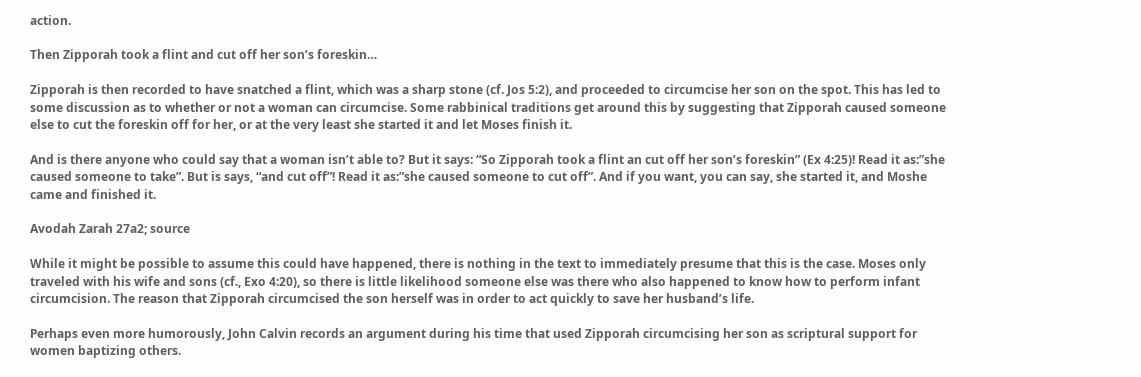action.

Then Zipporah took a flint and cut off her son’s foreskin…

Zipporah is then recorded to have snatched a flint, which was a sharp stone (cf. Jos 5:2), and proceeded to circumcise her son on the spot. This has led to some discussion as to whether or not a woman can circumcise. Some rabbinical traditions get around this by suggesting that Zipporah caused someone else to cut the foreskin off for her, or at the very least she started it and let Moses finish it.

And is there anyone who could say that a woman isn’t able to? But it says: “So Zipporah took a flint an cut off her son’s foreskin” (Ex 4:25)! Read it as:”she caused someone to take”. But is says, “and cut off”! Read it as:”she caused someone to cut off”. And if you want, you can say, she started it, and Moshe came and finished it.

Avodah Zarah 27a2; source

While it might be possible to assume this could have happened, there is nothing in the text to immediately presume that this is the case. Moses only traveled with his wife and sons (cf., Exo 4:20), so there is little likelihood someone else was there who also happened to know how to perform infant circumcision. The reason that Zipporah circumcised the son herself was in order to act quickly to save her husband’s life.

Perhaps even more humorously, John Calvin records an argument during his time that used Zipporah circumcising her son as scriptural support for women baptizing others.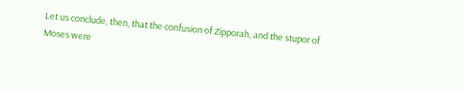Let us conclude, then, that the confusion of Zipporah, and the stupor of Moses were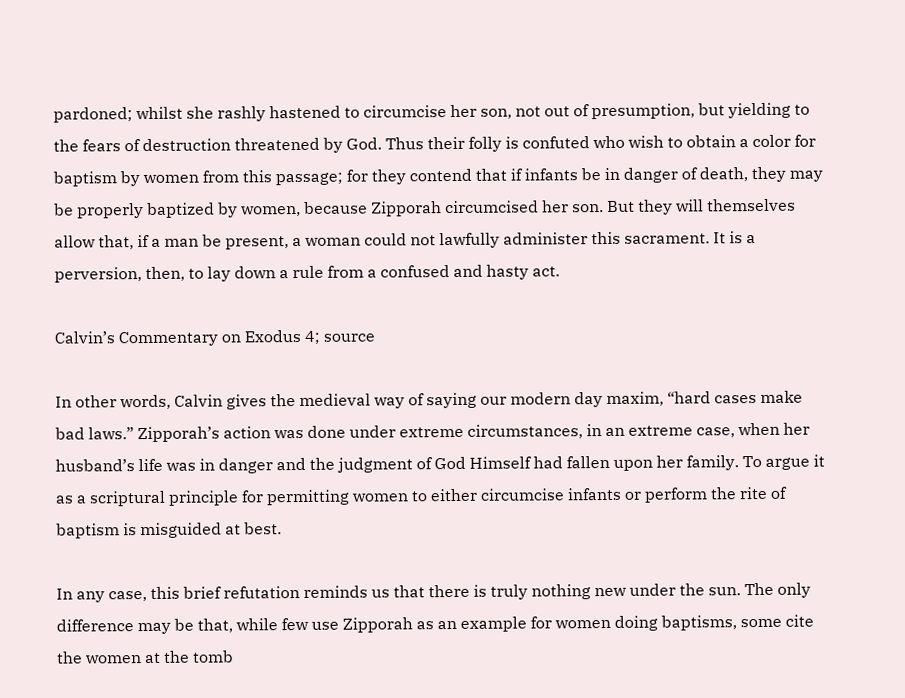pardoned; whilst she rashly hastened to circumcise her son, not out of presumption, but yielding to the fears of destruction threatened by God. Thus their folly is confuted who wish to obtain a color for baptism by women from this passage; for they contend that if infants be in danger of death, they may be properly baptized by women, because Zipporah circumcised her son. But they will themselves allow that, if a man be present, a woman could not lawfully administer this sacrament. It is a perversion, then, to lay down a rule from a confused and hasty act.

Calvin’s Commentary on Exodus 4; source

In other words, Calvin gives the medieval way of saying our modern day maxim, “hard cases make bad laws.” Zipporah’s action was done under extreme circumstances, in an extreme case, when her husband’s life was in danger and the judgment of God Himself had fallen upon her family. To argue it as a scriptural principle for permitting women to either circumcise infants or perform the rite of baptism is misguided at best.

In any case, this brief refutation reminds us that there is truly nothing new under the sun. The only difference may be that, while few use Zipporah as an example for women doing baptisms, some cite the women at the tomb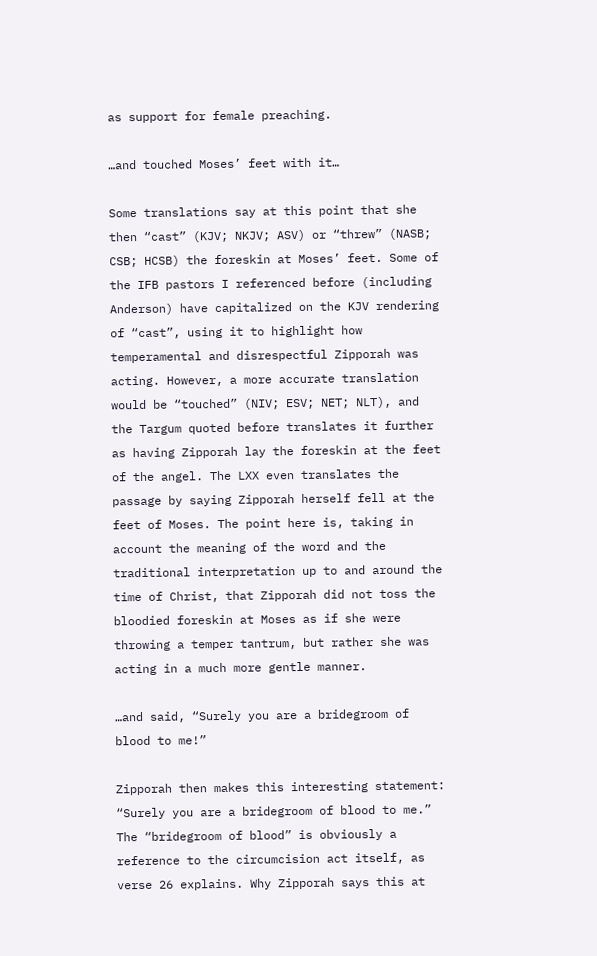as support for female preaching.

…and touched Moses’ feet with it…

Some translations say at this point that she then “cast” (KJV; NKJV; ASV) or “threw” (NASB; CSB; HCSB) the foreskin at Moses’ feet. Some of the IFB pastors I referenced before (including Anderson) have capitalized on the KJV rendering of “cast”, using it to highlight how temperamental and disrespectful Zipporah was acting. However, a more accurate translation would be “touched” (NIV; ESV; NET; NLT), and the Targum quoted before translates it further as having Zipporah lay the foreskin at the feet of the angel. The LXX even translates the passage by saying Zipporah herself fell at the feet of Moses. The point here is, taking in account the meaning of the word and the traditional interpretation up to and around the time of Christ, that Zipporah did not toss the bloodied foreskin at Moses as if she were throwing a temper tantrum, but rather she was acting in a much more gentle manner.

…and said, “Surely you are a bridegroom of blood to me!”

Zipporah then makes this interesting statement: “Surely you are a bridegroom of blood to me.” The “bridegroom of blood” is obviously a reference to the circumcision act itself, as verse 26 explains. Why Zipporah says this at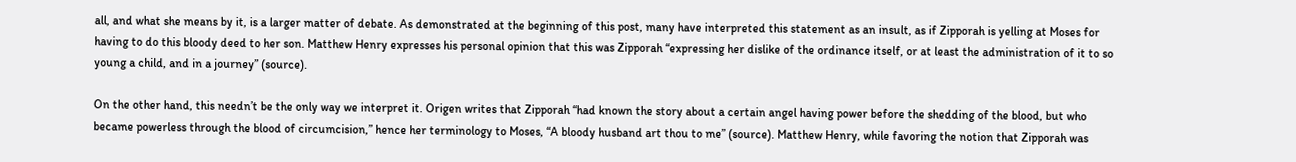all, and what she means by it, is a larger matter of debate. As demonstrated at the beginning of this post, many have interpreted this statement as an insult, as if Zipporah is yelling at Moses for having to do this bloody deed to her son. Matthew Henry expresses his personal opinion that this was Zipporah “expressing her dislike of the ordinance itself, or at least the administration of it to so young a child, and in a journey” (source).

On the other hand, this needn’t be the only way we interpret it. Origen writes that Zipporah “had known the story about a certain angel having power before the shedding of the blood, but who became powerless through the blood of circumcision,” hence her terminology to Moses, “A bloody husband art thou to me” (source). Matthew Henry, while favoring the notion that Zipporah was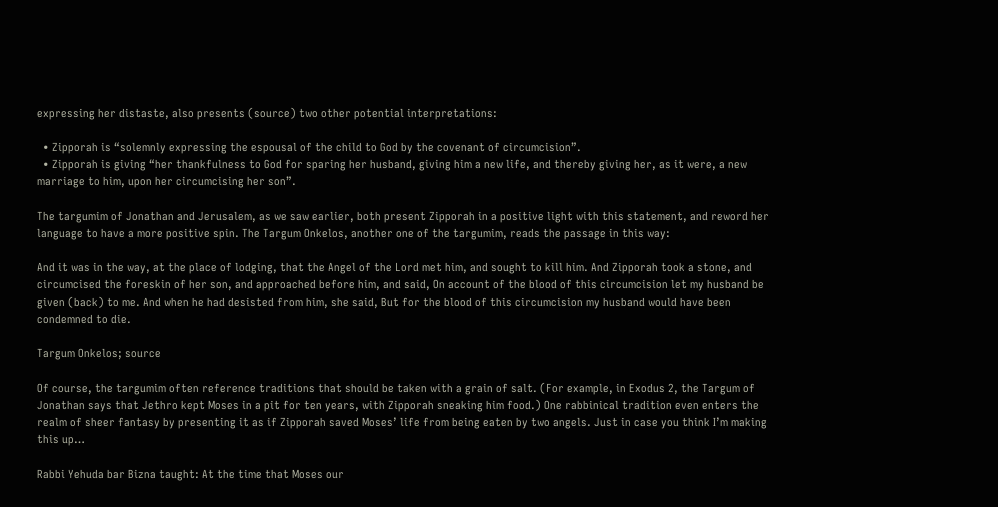expressing her distaste, also presents (source) two other potential interpretations:

  • Zipporah is “solemnly expressing the espousal of the child to God by the covenant of circumcision”.
  • Zipporah is giving “her thankfulness to God for sparing her husband, giving him a new life, and thereby giving her, as it were, a new marriage to him, upon her circumcising her son”.

The targumim of Jonathan and Jerusalem, as we saw earlier, both present Zipporah in a positive light with this statement, and reword her language to have a more positive spin. The Targum Onkelos, another one of the targumim, reads the passage in this way:

And it was in the way, at the place of lodging, that the Angel of the Lord met him, and sought to kill him. And Zipporah took a stone, and circumcised the foreskin of her son, and approached before him, and said, On account of the blood of this circumcision let my husband be given (back) to me. And when he had desisted from him, she said, But for the blood of this circumcision my husband would have been condemned to die.

Targum Onkelos; source

Of course, the targumim often reference traditions that should be taken with a grain of salt. (For example, in Exodus 2, the Targum of Jonathan says that Jethro kept Moses in a pit for ten years, with Zipporah sneaking him food.) One rabbinical tradition even enters the realm of sheer fantasy by presenting it as if Zipporah saved Moses’ life from being eaten by two angels. Just in case you think I’m making this up…

Rabbi Yehuda bar Bizna taught: At the time that Moses our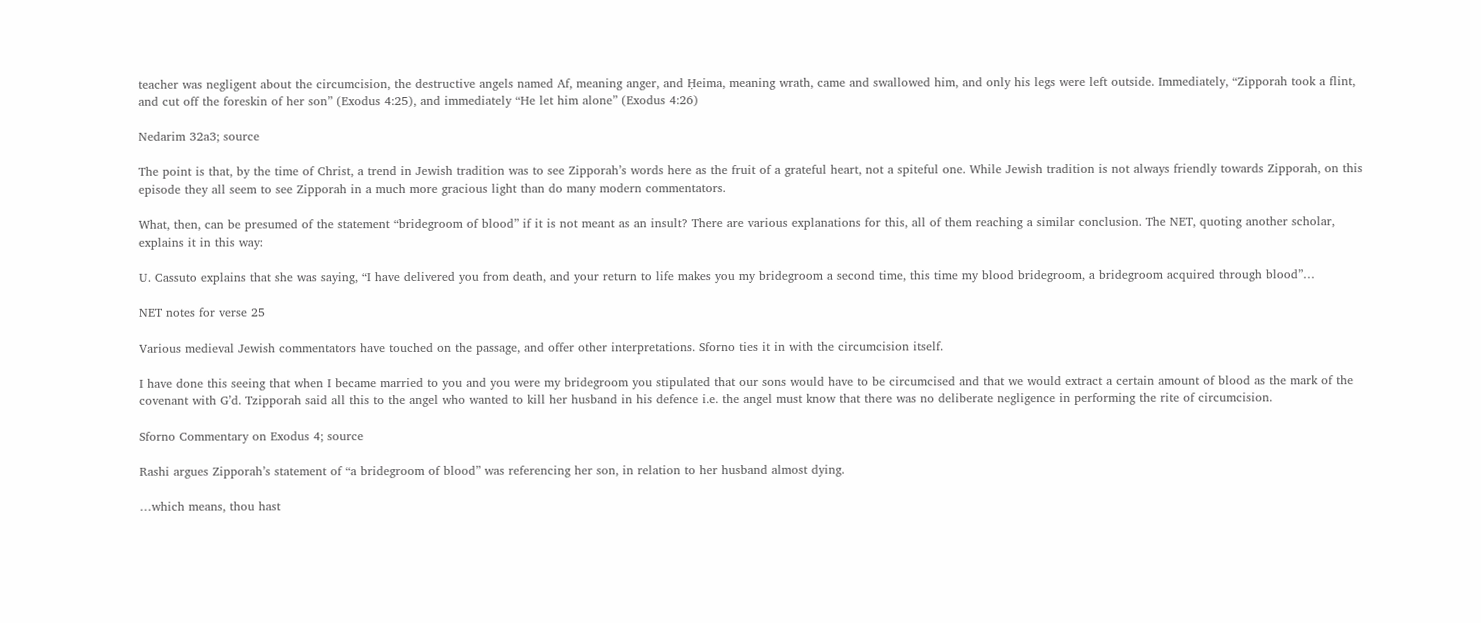teacher was negligent about the circumcision, the destructive angels named Af, meaning anger, and Ḥeima, meaning wrath, came and swallowed him, and only his legs were left outside. Immediately, “Zipporah took a flint, and cut off the foreskin of her son” (Exodus 4:25), and immediately “He let him alone” (Exodus 4:26)

Nedarim 32a3; source

The point is that, by the time of Christ, a trend in Jewish tradition was to see Zipporah’s words here as the fruit of a grateful heart, not a spiteful one. While Jewish tradition is not always friendly towards Zipporah, on this episode they all seem to see Zipporah in a much more gracious light than do many modern commentators.

What, then, can be presumed of the statement “bridegroom of blood” if it is not meant as an insult? There are various explanations for this, all of them reaching a similar conclusion. The NET, quoting another scholar, explains it in this way:

U. Cassuto explains that she was saying, “I have delivered you from death, and your return to life makes you my bridegroom a second time, this time my blood bridegroom, a bridegroom acquired through blood”…

NET notes for verse 25

Various medieval Jewish commentators have touched on the passage, and offer other interpretations. Sforno ties it in with the circumcision itself.

I have done this seeing that when I became married to you and you were my bridegroom you stipulated that our sons would have to be circumcised and that we would extract a certain amount of blood as the mark of the covenant with G’d. Tzipporah said all this to the angel who wanted to kill her husband in his defence i.e. the angel must know that there was no deliberate negligence in performing the rite of circumcision.

Sforno Commentary on Exodus 4; source

Rashi argues Zipporah’s statement of “a bridegroom of blood” was referencing her son, in relation to her husband almost dying.

…which means, thou hast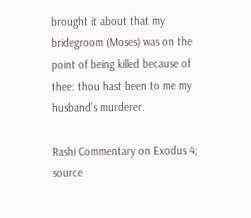brought it about that my bridegroom (Moses) was on the point of being killed because of thee: thou hast been to me my husband’s murderer.

Rashi Commentary on Exodus 4; source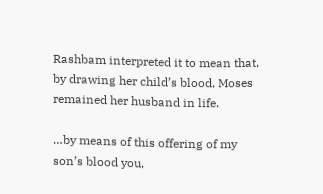Rashbam interpreted it to mean that, by drawing her child’s blood, Moses remained her husband in life.

…by means of this offering of my son’s blood you,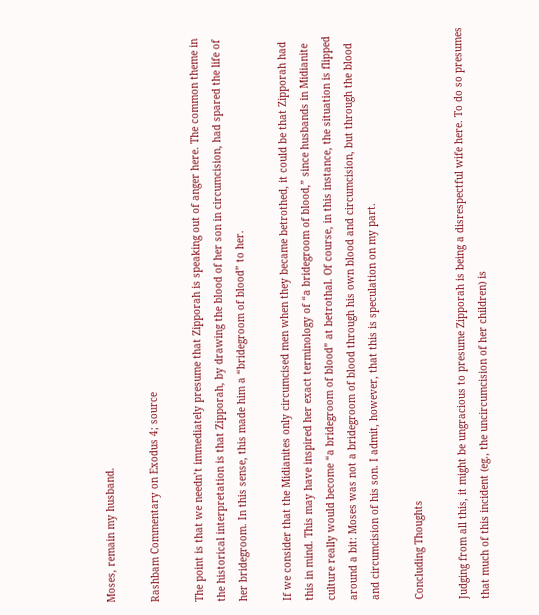Moses, remain my husband.

Rashbam Commentary on Exodus 4; source

The point is that we needn’t immediately presume that Zipporah is speaking out of anger here. The common theme in the historical interpretation is that Zipporah, by drawing the blood of her son in circumcision, had spared the life of her bridegroom. In this sense, this made him a “bridegroom of blood” to her.

If we consider that the Midianites only circumcised men when they became betrothed, it could be that Zipporah had this in mind. This may have inspired her exact terminology of “a bridegroom of blood,” since husbands in Midianite culture really would become “a bridegroom of blood” at betrothal. Of course, in this instance, the situation is flipped around a bit: Moses was not a bridegroom of blood through his own blood and circumcision, but through the blood and circumcision of his son. I admit, however, that this is speculation on my part.

Concluding Thoughts

Judging from all this, it might be ungracious to presume Zipporah is being a disrespectful wife here. To do so presumes that much of this incident (eg., the uncircumcision of her children) is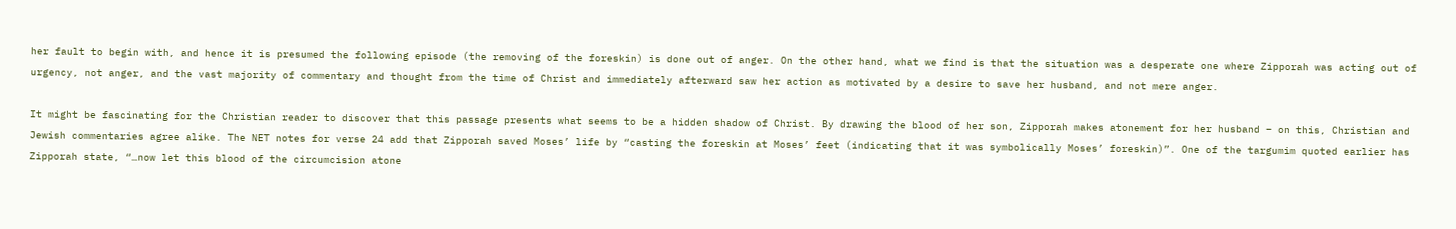her fault to begin with, and hence it is presumed the following episode (the removing of the foreskin) is done out of anger. On the other hand, what we find is that the situation was a desperate one where Zipporah was acting out of urgency, not anger, and the vast majority of commentary and thought from the time of Christ and immediately afterward saw her action as motivated by a desire to save her husband, and not mere anger.

It might be fascinating for the Christian reader to discover that this passage presents what seems to be a hidden shadow of Christ. By drawing the blood of her son, Zipporah makes atonement for her husband – on this, Christian and Jewish commentaries agree alike. The NET notes for verse 24 add that Zipporah saved Moses’ life by “casting the foreskin at Moses’ feet (indicating that it was symbolically Moses’ foreskin)”. One of the targumim quoted earlier has Zipporah state, “…now let this blood of the circumcision atone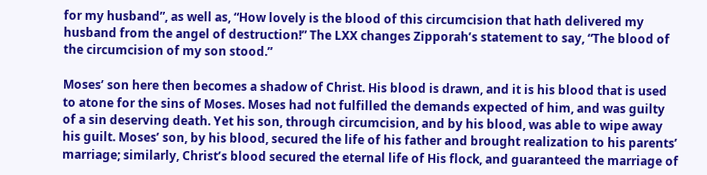for my husband”, as well as, “How lovely is the blood of this circumcision that hath delivered my husband from the angel of destruction!” The LXX changes Zipporah’s statement to say, “The blood of the circumcision of my son stood.”

Moses’ son here then becomes a shadow of Christ. His blood is drawn, and it is his blood that is used to atone for the sins of Moses. Moses had not fulfilled the demands expected of him, and was guilty of a sin deserving death. Yet his son, through circumcision, and by his blood, was able to wipe away his guilt. Moses’ son, by his blood, secured the life of his father and brought realization to his parents’ marriage; similarly, Christ’s blood secured the eternal life of His flock, and guaranteed the marriage of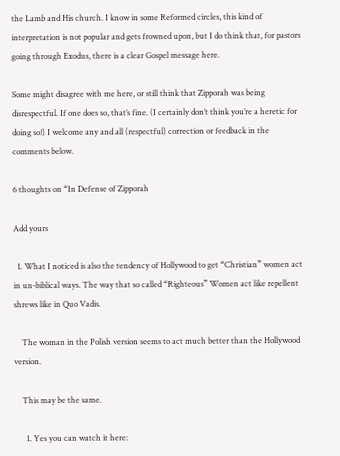the Lamb and His church. I know in some Reformed circles, this kind of interpretation is not popular and gets frowned upon, but I do think that, for pastors going through Exodus, there is a clear Gospel message here.

Some might disagree with me here, or still think that Zipporah was being disrespectful. If one does so, that’s fine. (I certainly don’t think you’re a heretic for doing so!) I welcome any and all (respectful) correction or feedback in the comments below.

6 thoughts on “In Defense of Zipporah

Add yours

  1. What I noticed is also the tendency of Hollywood to get “Christian” women act in un-biblical ways. The way that so called “Righteous” Women act like repellent shrews like in Quo Vadis.

    The woman in the Polish version seems to act much better than the Hollywood version.

    This may be the same.

      1. Yes you can watch it here: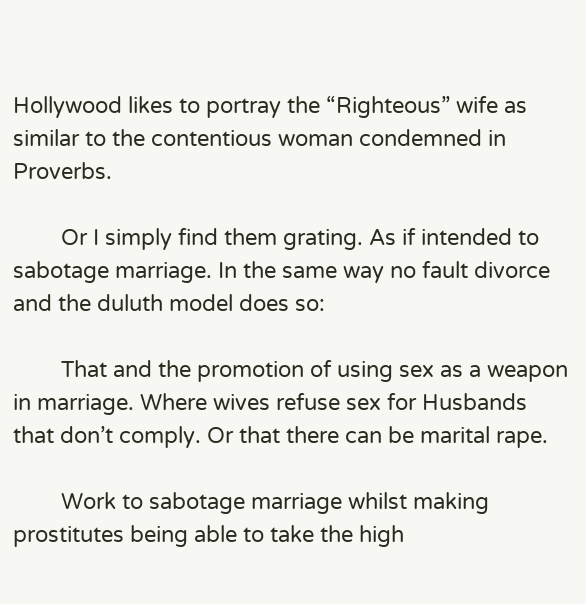Hollywood likes to portray the “Righteous” wife as similar to the contentious woman condemned in Proverbs.

        Or I simply find them grating. As if intended to sabotage marriage. In the same way no fault divorce and the duluth model does so:

        That and the promotion of using sex as a weapon in marriage. Where wives refuse sex for Husbands that don’t comply. Or that there can be marital rape.

        Work to sabotage marriage whilst making prostitutes being able to take the high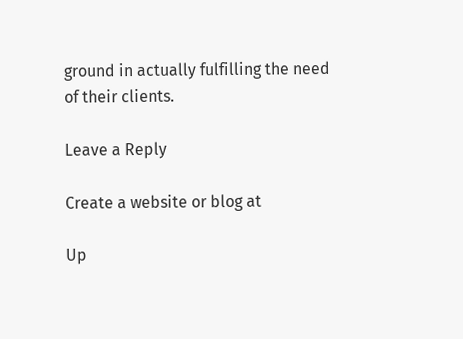ground in actually fulfilling the need of their clients.

Leave a Reply

Create a website or blog at

Up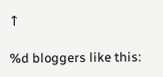↑

%d bloggers like this: